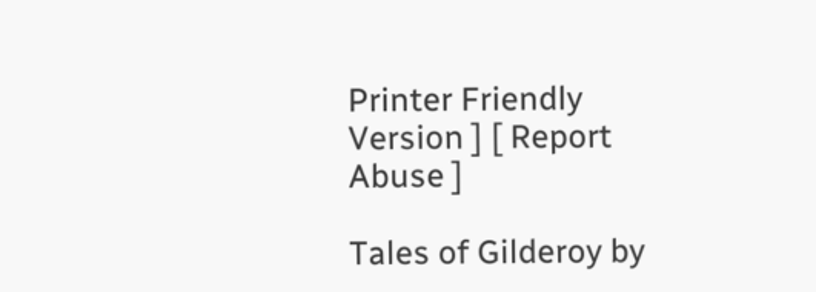Printer Friendly Version ] [ Report Abuse ]

Tales of Gilderoy by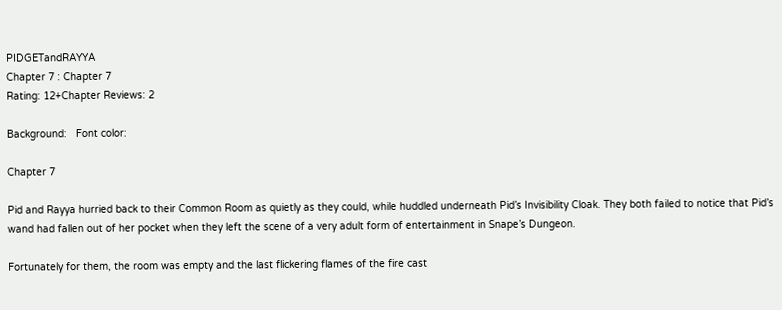PIDGETandRAYYA
Chapter 7 : Chapter 7
Rating: 12+Chapter Reviews: 2

Background:   Font color:

Chapter 7

Pid and Rayya hurried back to their Common Room as quietly as they could, while huddled underneath Pid’s Invisibility Cloak. They both failed to notice that Pid’s wand had fallen out of her pocket when they left the scene of a very adult form of entertainment in Snape’s Dungeon.

Fortunately for them, the room was empty and the last flickering flames of the fire cast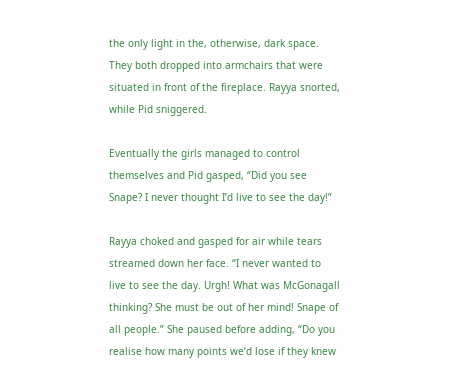the only light in the, otherwise, dark space. They both dropped into armchairs that were situated in front of the fireplace. Rayya snorted, while Pid sniggered.

Eventually the girls managed to control themselves and Pid gasped, “Did you see Snape? I never thought I’d live to see the day!”

Rayya choked and gasped for air while tears streamed down her face. “I never wanted to live to see the day. Urgh! What was McGonagall thinking? She must be out of her mind! Snape of all people.” She paused before adding, “Do you realise how many points we’d lose if they knew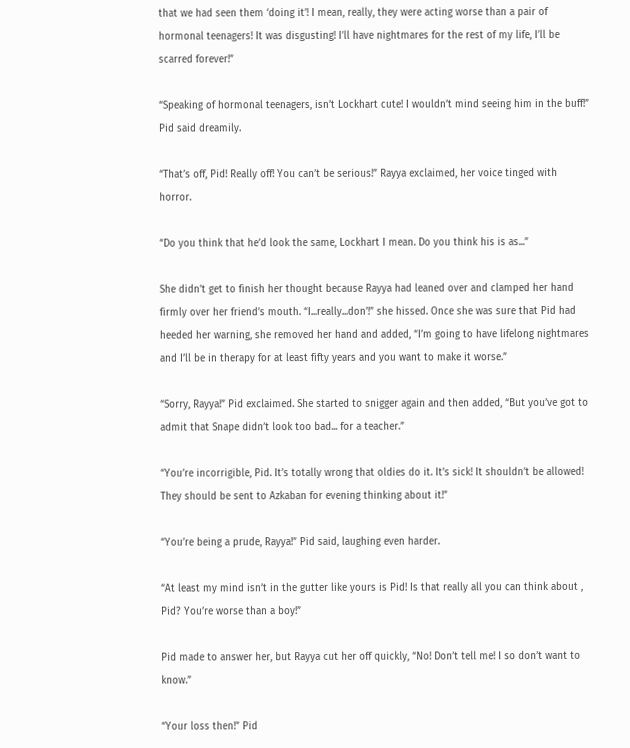that we had seen them ‘doing it’! I mean, really, they were acting worse than a pair of hormonal teenagers! It was disgusting! I’ll have nightmares for the rest of my life, I’ll be scarred forever!”

“Speaking of hormonal teenagers, isn’t Lockhart cute! I wouldn’t mind seeing him in the buff!” Pid said dreamily.

“That’s off, Pid! Really off! You can’t be serious!” Rayya exclaimed, her voice tinged with horror.

“Do you think that he’d look the same, Lockhart I mean. Do you think his is as...”

She didn’t get to finish her thought because Rayya had leaned over and clamped her hand firmly over her friend’s mouth. “I...really...don’!” she hissed. Once she was sure that Pid had heeded her warning, she removed her hand and added, “I’m going to have lifelong nightmares and I’ll be in therapy for at least fifty years and you want to make it worse.”

“Sorry, Rayya!” Pid exclaimed. She started to snigger again and then added, “But you’ve got to admit that Snape didn’t look too bad... for a teacher.”

“You’re incorrigible, Pid. It’s totally wrong that oldies do it. It’s sick! It shouldn’t be allowed! They should be sent to Azkaban for evening thinking about it!”

“You’re being a prude, Rayya!” Pid said, laughing even harder.

“At least my mind isn’t in the gutter like yours is Pid! Is that really all you can think about , Pid? You’re worse than a boy!”

Pid made to answer her, but Rayya cut her off quickly, “No! Don’t tell me! I so don’t want to know.”

“Your loss then!” Pid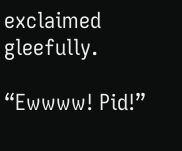exclaimed gleefully.

“Ewwww! Pid!”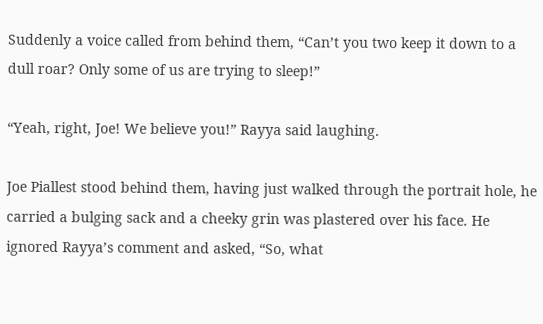Suddenly a voice called from behind them, “Can’t you two keep it down to a dull roar? Only some of us are trying to sleep!”

“Yeah, right, Joe! We believe you!” Rayya said laughing.

Joe Piallest stood behind them, having just walked through the portrait hole, he carried a bulging sack and a cheeky grin was plastered over his face. He ignored Rayya’s comment and asked, “So, what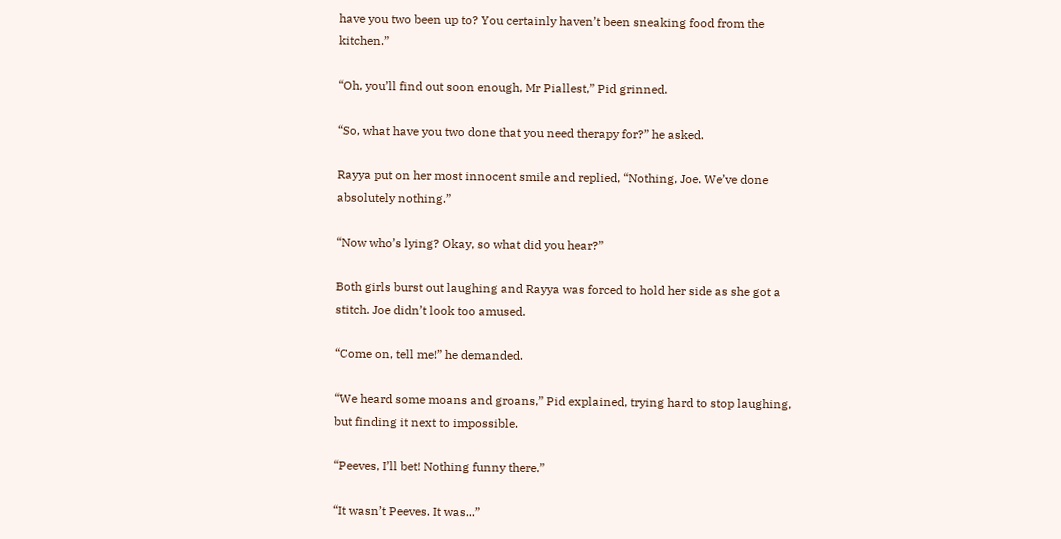have you two been up to? You certainly haven’t been sneaking food from the kitchen.”

“Oh, you’ll find out soon enough, Mr Piallest,” Pid grinned.

“So, what have you two done that you need therapy for?” he asked.

Rayya put on her most innocent smile and replied, “Nothing, Joe. We’ve done absolutely nothing.”

“Now who’s lying? Okay, so what did you hear?”

Both girls burst out laughing and Rayya was forced to hold her side as she got a stitch. Joe didn’t look too amused.

“Come on, tell me!” he demanded.

“We heard some moans and groans,” Pid explained, trying hard to stop laughing, but finding it next to impossible.

“Peeves, I’ll bet! Nothing funny there.”

“It wasn’t Peeves. It was...”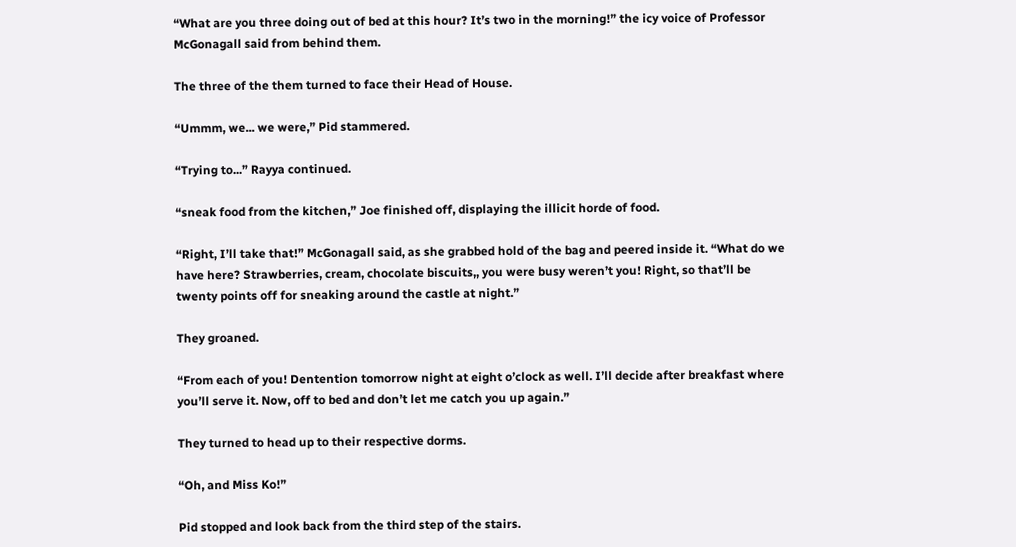“What are you three doing out of bed at this hour? It’s two in the morning!” the icy voice of Professor McGonagall said from behind them.

The three of the them turned to face their Head of House.

“Ummm, we... we were,” Pid stammered.

“Trying to...” Rayya continued.

“sneak food from the kitchen,” Joe finished off, displaying the illicit horde of food.

“Right, I’ll take that!” McGonagall said, as she grabbed hold of the bag and peered inside it. “What do we have here? Strawberries, cream, chocolate biscuits,, you were busy weren’t you! Right, so that’ll be twenty points off for sneaking around the castle at night.”

They groaned.

“From each of you! Dentention tomorrow night at eight o’clock as well. I’ll decide after breakfast where you’ll serve it. Now, off to bed and don’t let me catch you up again.”

They turned to head up to their respective dorms.

“Oh, and Miss Ko!”

Pid stopped and look back from the third step of the stairs.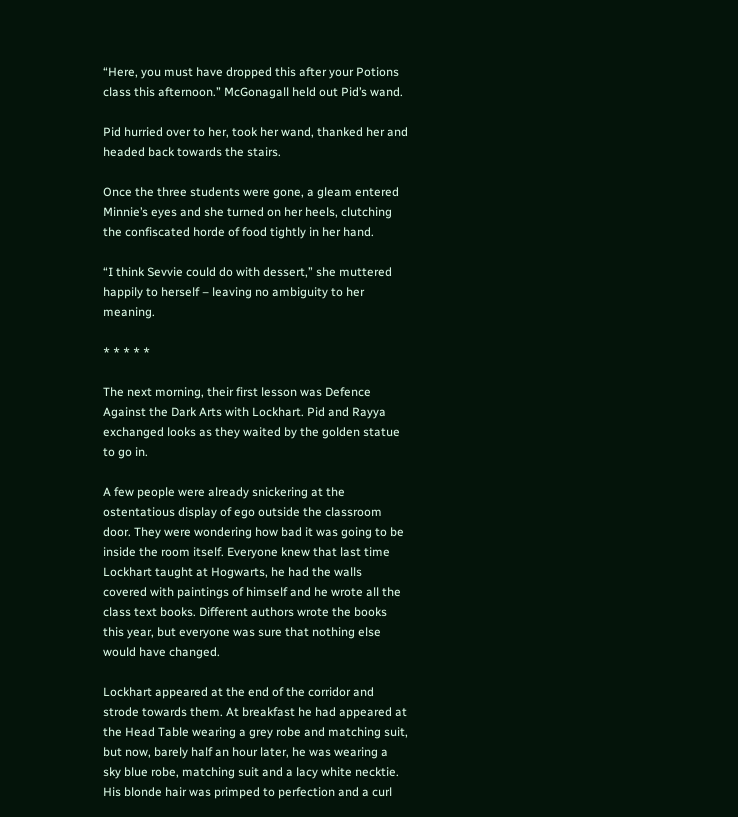“Here, you must have dropped this after your Potions class this afternoon.” McGonagall held out Pid’s wand.

Pid hurried over to her, took her wand, thanked her and headed back towards the stairs.

Once the three students were gone, a gleam entered Minnie’s eyes and she turned on her heels, clutching the confiscated horde of food tightly in her hand.

“I think Sevvie could do with dessert,” she muttered happily to herself – leaving no ambiguity to her meaning.

* * * * *

The next morning, their first lesson was Defence Against the Dark Arts with Lockhart. Pid and Rayya exchanged looks as they waited by the golden statue to go in.

A few people were already snickering at the ostentatious display of ego outside the classroom door. They were wondering how bad it was going to be inside the room itself. Everyone knew that last time Lockhart taught at Hogwarts, he had the walls covered with paintings of himself and he wrote all the class text books. Different authors wrote the books this year, but everyone was sure that nothing else would have changed.

Lockhart appeared at the end of the corridor and strode towards them. At breakfast he had appeared at the Head Table wearing a grey robe and matching suit, but now, barely half an hour later, he was wearing a sky blue robe, matching suit and a lacy white necktie. His blonde hair was primped to perfection and a curl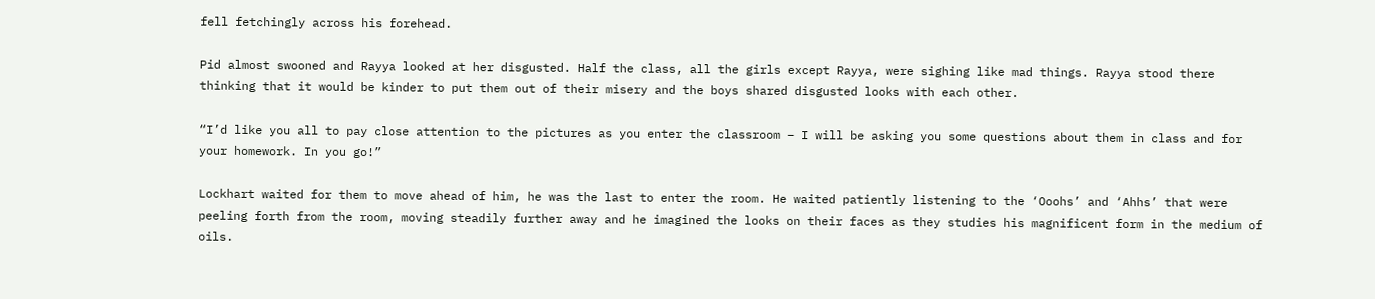fell fetchingly across his forehead.

Pid almost swooned and Rayya looked at her disgusted. Half the class, all the girls except Rayya, were sighing like mad things. Rayya stood there thinking that it would be kinder to put them out of their misery and the boys shared disgusted looks with each other.

“I’d like you all to pay close attention to the pictures as you enter the classroom – I will be asking you some questions about them in class and for your homework. In you go!”

Lockhart waited for them to move ahead of him, he was the last to enter the room. He waited patiently listening to the ‘Ooohs’ and ‘Ahhs’ that were peeling forth from the room, moving steadily further away and he imagined the looks on their faces as they studies his magnificent form in the medium of oils.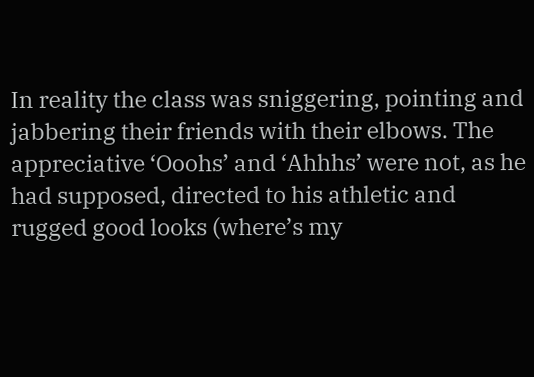In reality the class was sniggering, pointing and jabbering their friends with their elbows. The appreciative ‘Ooohs’ and ‘Ahhhs’ were not, as he had supposed, directed to his athletic and rugged good looks (where’s my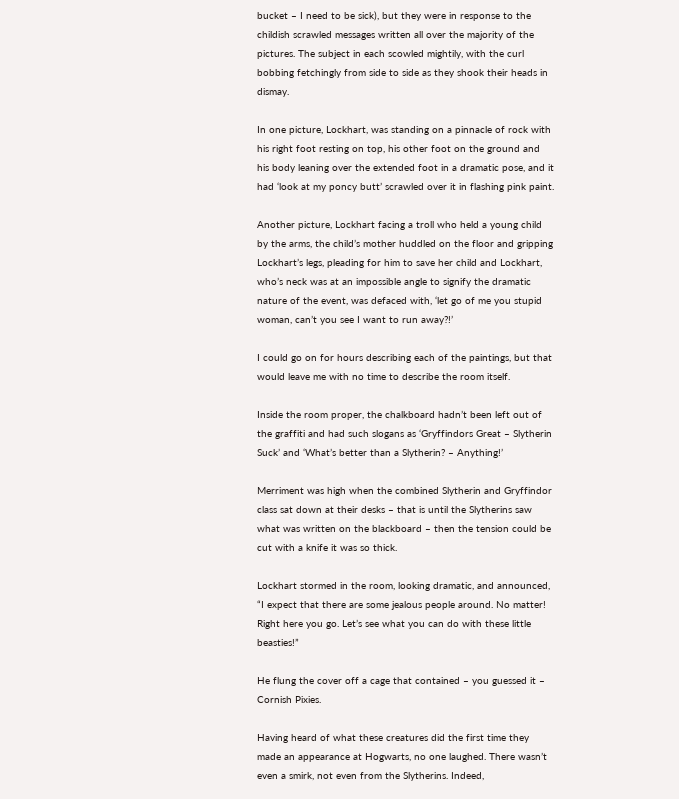bucket – I need to be sick), but they were in response to the childish scrawled messages written all over the majority of the pictures. The subject in each scowled mightily, with the curl bobbing fetchingly from side to side as they shook their heads in dismay.

In one picture, Lockhart, was standing on a pinnacle of rock with his right foot resting on top, his other foot on the ground and his body leaning over the extended foot in a dramatic pose, and it had ‘look at my poncy butt’ scrawled over it in flashing pink paint.

Another picture, Lockhart facing a troll who held a young child by the arms, the child’s mother huddled on the floor and gripping Lockhart’s legs, pleading for him to save her child and Lockhart, who’s neck was at an impossible angle to signify the dramatic nature of the event, was defaced with, ‘let go of me you stupid woman, can’t you see I want to run away?!’

I could go on for hours describing each of the paintings, but that would leave me with no time to describe the room itself.

Inside the room proper, the chalkboard hadn’t been left out of the graffiti and had such slogans as ‘Gryffindors Great – Slytherin Suck’ and ‘What’s better than a Slytherin? – Anything!’

Merriment was high when the combined Slytherin and Gryffindor class sat down at their desks – that is until the Slytherins saw what was written on the blackboard – then the tension could be cut with a knife it was so thick.

Lockhart stormed in the room, looking dramatic, and announced, “I expect that there are some jealous people around. No matter! Right here you go. Let’s see what you can do with these little beasties!”

He flung the cover off a cage that contained – you guessed it – Cornish Pixies.

Having heard of what these creatures did the first time they made an appearance at Hogwarts, no one laughed. There wasn’t even a smirk, not even from the Slytherins. Indeed,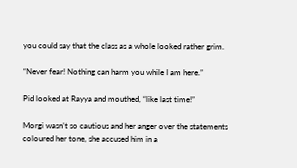you could say that the class as a whole looked rather grim.

“Never fear! Nothing can harm you while I am here.”

Pid looked at Rayya and mouthed, “like last time!”

Morgi wasn’t so cautious and her anger over the statements coloured her tone, she accused him in a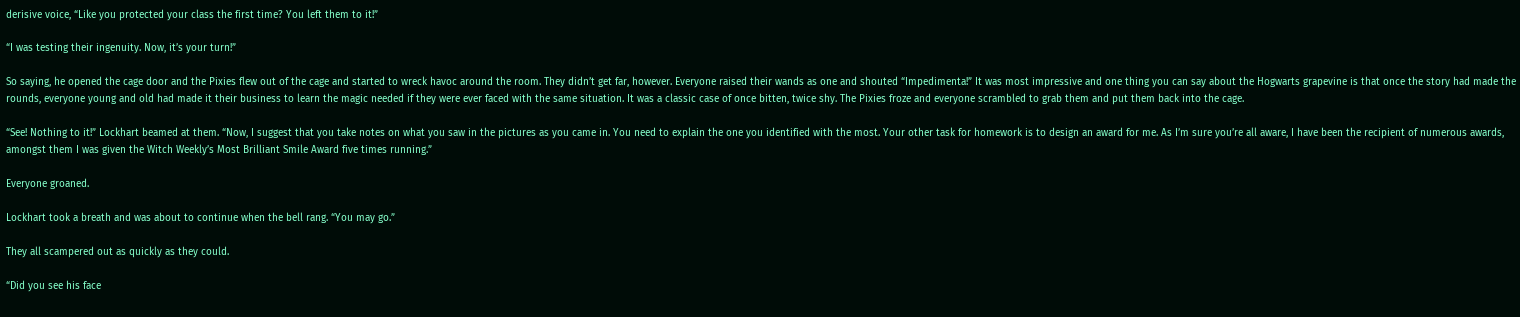derisive voice, “Like you protected your class the first time? You left them to it!”

“I was testing their ingenuity. Now, it’s your turn!”

So saying, he opened the cage door and the Pixies flew out of the cage and started to wreck havoc around the room. They didn’t get far, however. Everyone raised their wands as one and shouted “Impedimenta!” It was most impressive and one thing you can say about the Hogwarts grapevine is that once the story had made the rounds, everyone young and old had made it their business to learn the magic needed if they were ever faced with the same situation. It was a classic case of once bitten, twice shy. The Pixies froze and everyone scrambled to grab them and put them back into the cage.

“See! Nothing to it!” Lockhart beamed at them. “Now, I suggest that you take notes on what you saw in the pictures as you came in. You need to explain the one you identified with the most. Your other task for homework is to design an award for me. As I’m sure you’re all aware, I have been the recipient of numerous awards, amongst them I was given the Witch Weekly’s Most Brilliant Smile Award five times running.”

Everyone groaned.

Lockhart took a breath and was about to continue when the bell rang. “You may go.”

They all scampered out as quickly as they could.

“Did you see his face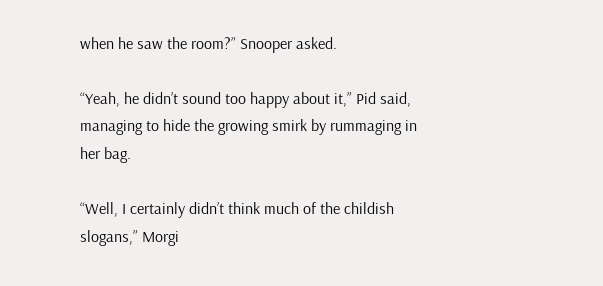when he saw the room?” Snooper asked.

“Yeah, he didn’t sound too happy about it,” Pid said, managing to hide the growing smirk by rummaging in her bag.

“Well, I certainly didn’t think much of the childish slogans,” Morgi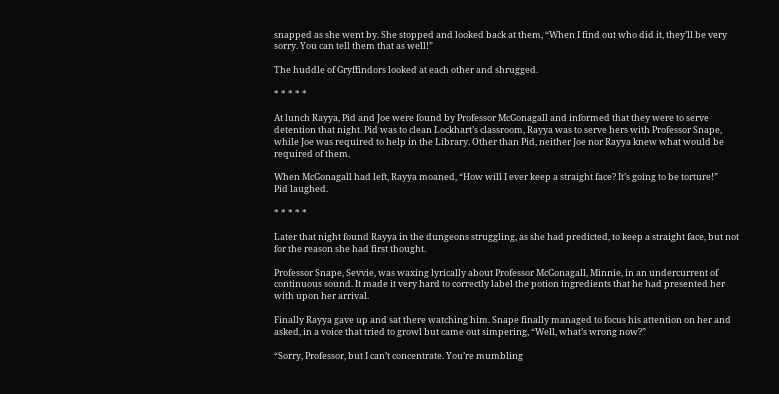snapped as she went by. She stopped and looked back at them, “When I find out who did it, they’ll be very sorry. You can tell them that as well!”

The huddle of Gryffindors looked at each other and shrugged.

* * * * *

At lunch Rayya, Pid and Joe were found by Professor McGonagall and informed that they were to serve detention that night. Pid was to clean Lockhart’s classroom, Rayya was to serve hers with Professor Snape, while Joe was required to help in the Library. Other than Pid, neither Joe nor Rayya knew what would be required of them.

When McGonagall had left, Rayya moaned, “How will I ever keep a straight face? It’s going to be torture!”
Pid laughed.

* * * * *

Later that night found Rayya in the dungeons struggling, as she had predicted, to keep a straight face, but not for the reason she had first thought.

Professor Snape, Sevvie, was waxing lyrically about Professor McGonagall, Minnie, in an undercurrent of continuous sound. It made it very hard to correctly label the potion ingredients that he had presented her with upon her arrival.

Finally Rayya gave up and sat there watching him. Snape finally managed to focus his attention on her and asked, in a voice that tried to growl but came out simpering, “Well, what’s wrong now?”

“Sorry, Professor, but I can’t concentrate. You’re mumbling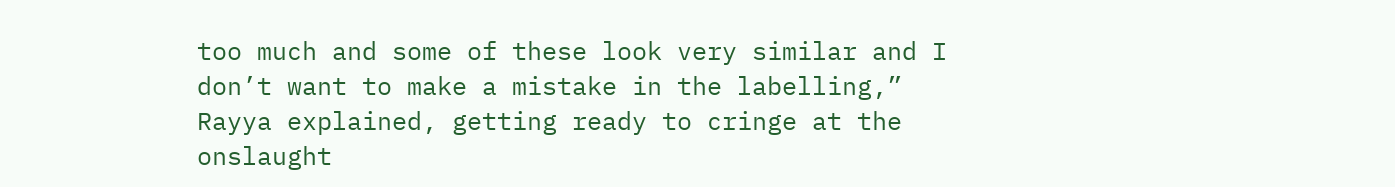too much and some of these look very similar and I don’t want to make a mistake in the labelling,” Rayya explained, getting ready to cringe at the onslaught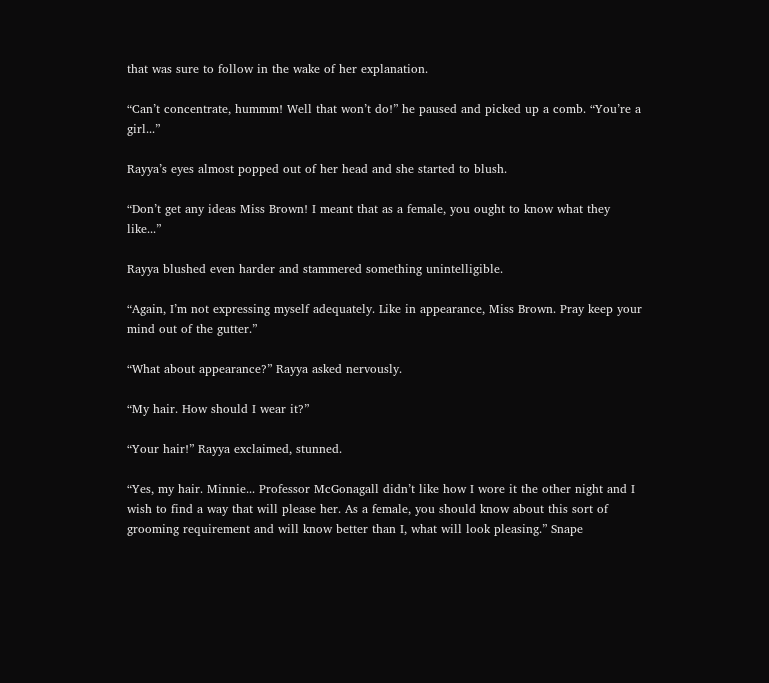that was sure to follow in the wake of her explanation.

“Can’t concentrate, hummm! Well that won’t do!” he paused and picked up a comb. “You’re a girl...”

Rayya’s eyes almost popped out of her head and she started to blush.

“Don’t get any ideas Miss Brown! I meant that as a female, you ought to know what they like...”

Rayya blushed even harder and stammered something unintelligible.

“Again, I’m not expressing myself adequately. Like in appearance, Miss Brown. Pray keep your mind out of the gutter.”

“What about appearance?” Rayya asked nervously.

“My hair. How should I wear it?”

“Your hair!” Rayya exclaimed, stunned.

“Yes, my hair. Minnie... Professor McGonagall didn’t like how I wore it the other night and I wish to find a way that will please her. As a female, you should know about this sort of grooming requirement and will know better than I, what will look pleasing.” Snape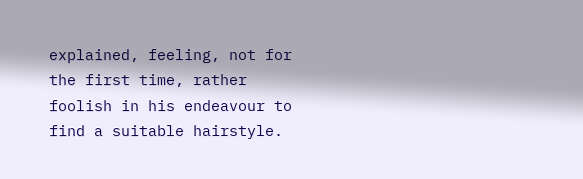explained, feeling, not for the first time, rather foolish in his endeavour to find a suitable hairstyle.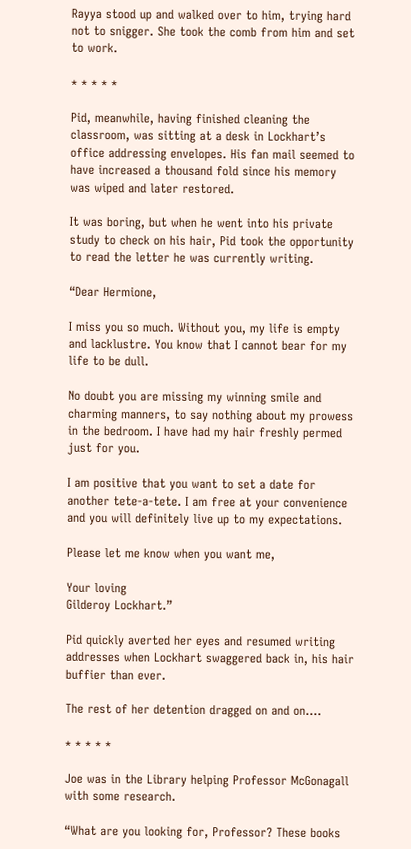Rayya stood up and walked over to him, trying hard not to snigger. She took the comb from him and set to work.

* * * * *

Pid, meanwhile, having finished cleaning the classroom, was sitting at a desk in Lockhart’s office addressing envelopes. His fan mail seemed to have increased a thousand fold since his memory was wiped and later restored.

It was boring, but when he went into his private study to check on his hair, Pid took the opportunity to read the letter he was currently writing.

“Dear Hermione,

I miss you so much. Without you, my life is empty and lacklustre. You know that I cannot bear for my life to be dull.

No doubt you are missing my winning smile and charming manners, to say nothing about my prowess in the bedroom. I have had my hair freshly permed just for you.

I am positive that you want to set a date for another tete-a-tete. I am free at your convenience and you will definitely live up to my expectations.

Please let me know when you want me,

Your loving
Gilderoy Lockhart.”

Pid quickly averted her eyes and resumed writing addresses when Lockhart swaggered back in, his hair buffier than ever.

The rest of her detention dragged on and on....

* * * * *

Joe was in the Library helping Professor McGonagall with some research.

“What are you looking for, Professor? These books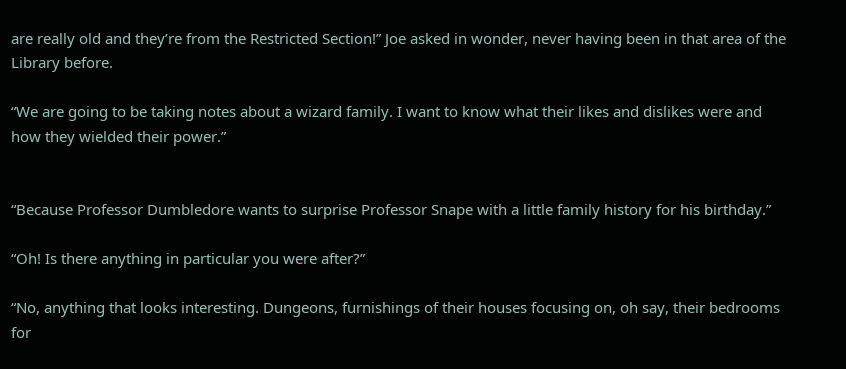are really old and they’re from the Restricted Section!” Joe asked in wonder, never having been in that area of the Library before.

“We are going to be taking notes about a wizard family. I want to know what their likes and dislikes were and how they wielded their power.”


“Because Professor Dumbledore wants to surprise Professor Snape with a little family history for his birthday.”

“Oh! Is there anything in particular you were after?”

“No, anything that looks interesting. Dungeons, furnishings of their houses focusing on, oh say, their bedrooms for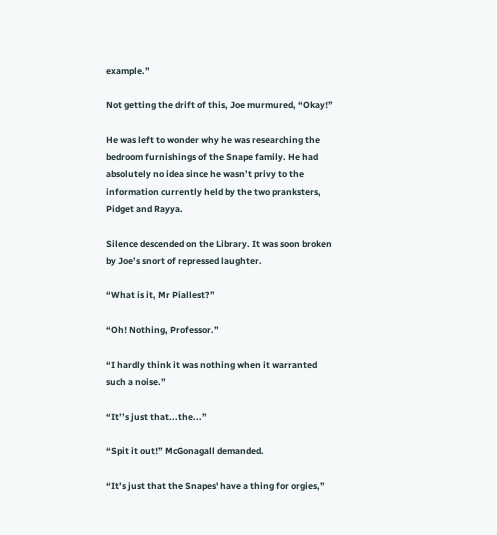example.”

Not getting the drift of this, Joe murmured, “Okay!”

He was left to wonder why he was researching the bedroom furnishings of the Snape family. He had absolutely no idea since he wasn’t privy to the information currently held by the two pranksters, Pidget and Rayya.

Silence descended on the Library. It was soon broken by Joe’s snort of repressed laughter.

“What is it, Mr Piallest?”

“Oh! Nothing, Professor.”

“I hardly think it was nothing when it warranted such a noise.”

“It’’s just that...the...”

“Spit it out!” McGonagall demanded.

“It’s just that the Snapes' have a thing for orgies,”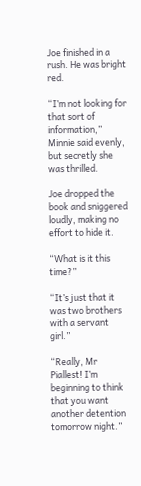Joe finished in a rush. He was bright red.

“I’m not looking for that sort of information,” Minnie said evenly, but secretly she was thrilled.

Joe dropped the book and sniggered loudly, making no effort to hide it.

“What is it this time?”

“It’s just that it was two brothers with a servant girl.”

“Really, Mr Piallest! I’m beginning to think that you want another detention tomorrow night.”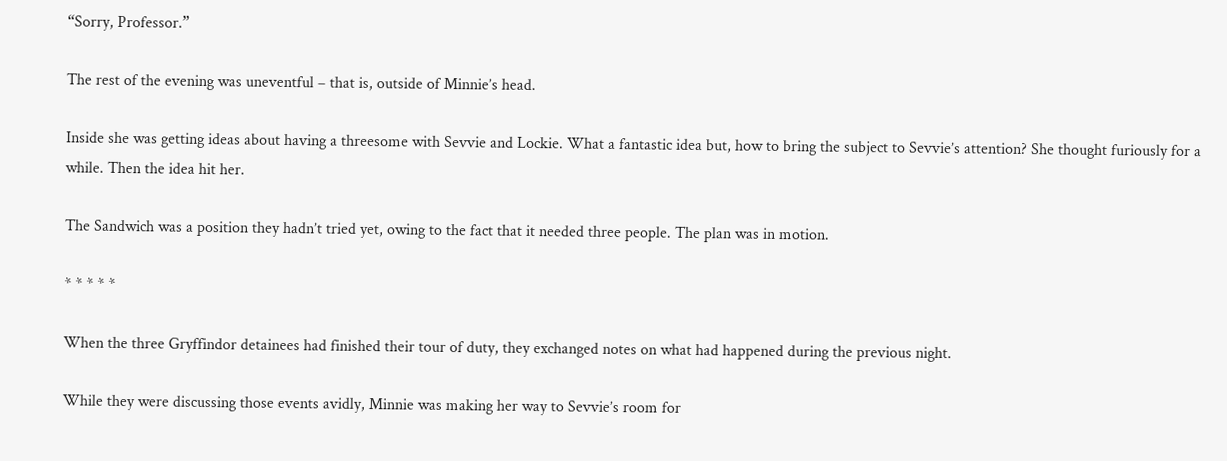“Sorry, Professor.”

The rest of the evening was uneventful – that is, outside of Minnie’s head.

Inside she was getting ideas about having a threesome with Sevvie and Lockie. What a fantastic idea but, how to bring the subject to Sevvie’s attention? She thought furiously for a while. Then the idea hit her.

The Sandwich was a position they hadn’t tried yet, owing to the fact that it needed three people. The plan was in motion.

* * * * *

When the three Gryffindor detainees had finished their tour of duty, they exchanged notes on what had happened during the previous night.

While they were discussing those events avidly, Minnie was making her way to Sevvie’s room for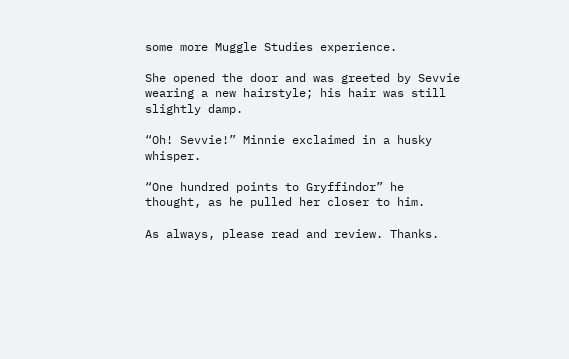some more Muggle Studies experience.

She opened the door and was greeted by Sevvie wearing a new hairstyle; his hair was still slightly damp.

“Oh! Sevvie!” Minnie exclaimed in a husky whisper.

“One hundred points to Gryffindor” he thought, as he pulled her closer to him.

As always, please read and review. Thanks.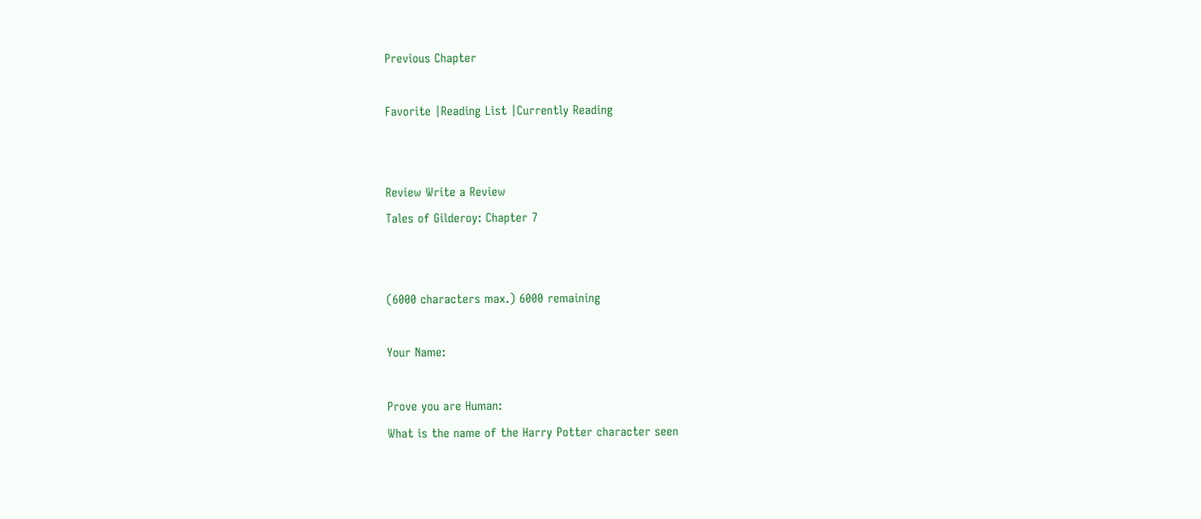Previous Chapter

Favorite |Reading List |Currently Reading


Review Write a Review
Tales of Gilderoy: Chapter 7


(6000 characters max.) 6000 remaining

Your Name:

Prove you are Human:
What is the name of the Harry Potter character seen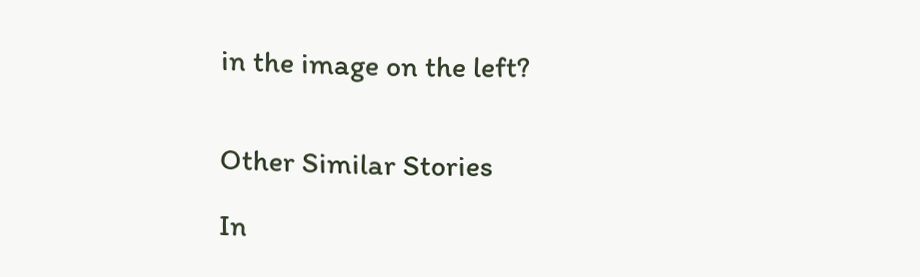in the image on the left?


Other Similar Stories

In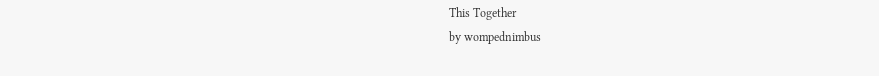This Together
by wompednimbus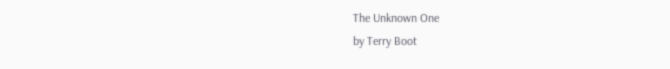The Unknown One
by Terry Boot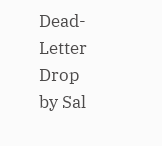Dead-Letter Drop
by Sal